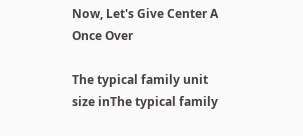Now, Let's Give Center A Once Over

The typical family unit size inThe typical family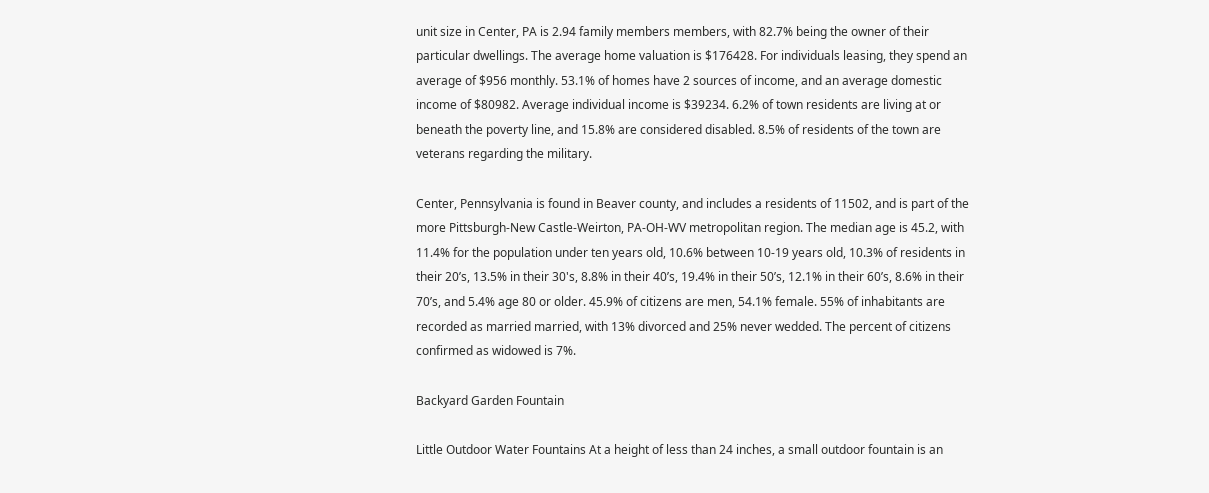unit size in Center, PA is 2.94 family members members, with 82.7% being the owner of their particular dwellings. The average home valuation is $176428. For individuals leasing, they spend an average of $956 monthly. 53.1% of homes have 2 sources of income, and an average domestic income of $80982. Average individual income is $39234. 6.2% of town residents are living at or beneath the poverty line, and 15.8% are considered disabled. 8.5% of residents of the town are veterans regarding the military.

Center, Pennsylvania is found in Beaver county, and includes a residents of 11502, and is part of the more Pittsburgh-New Castle-Weirton, PA-OH-WV metropolitan region. The median age is 45.2, with 11.4% for the population under ten years old, 10.6% between 10-19 years old, 10.3% of residents in their 20’s, 13.5% in their 30's, 8.8% in their 40’s, 19.4% in their 50’s, 12.1% in their 60’s, 8.6% in their 70’s, and 5.4% age 80 or older. 45.9% of citizens are men, 54.1% female. 55% of inhabitants are recorded as married married, with 13% divorced and 25% never wedded. The percent of citizens confirmed as widowed is 7%.

Backyard Garden Fountain

Little Outdoor Water Fountains At a height of less than 24 inches, a small outdoor fountain is an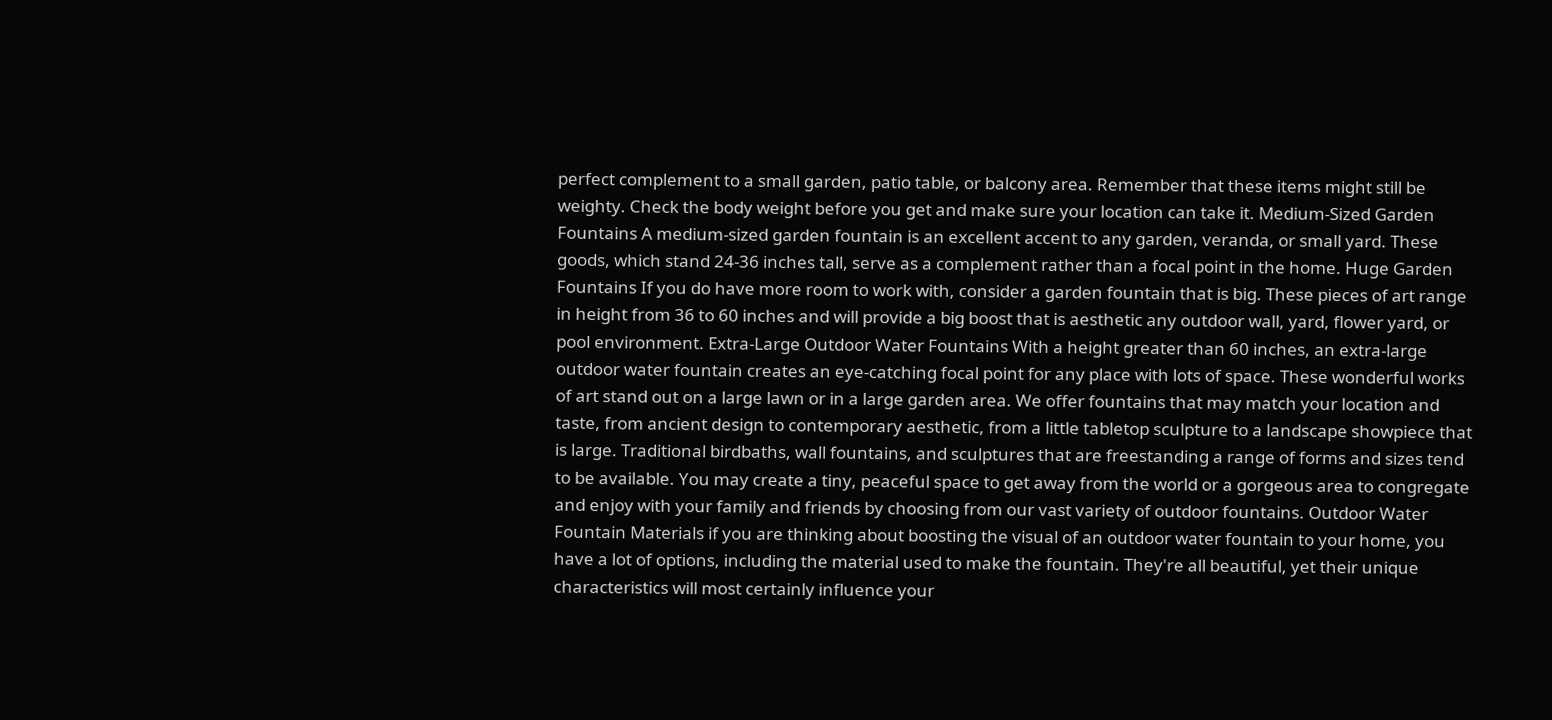perfect complement to a small garden, patio table, or balcony area. Remember that these items might still be weighty. Check the body weight before you get and make sure your location can take it. Medium-Sized Garden Fountains A medium-sized garden fountain is an excellent accent to any garden, veranda, or small yard. These goods, which stand 24-36 inches tall, serve as a complement rather than a focal point in the home. Huge Garden Fountains If you do have more room to work with, consider a garden fountain that is big. These pieces of art range in height from 36 to 60 inches and will provide a big boost that is aesthetic any outdoor wall, yard, flower yard, or pool environment. Extra-Large Outdoor Water Fountains With a height greater than 60 inches, an extra-large outdoor water fountain creates an eye-catching focal point for any place with lots of space. These wonderful works of art stand out on a large lawn or in a large garden area. We offer fountains that may match your location and taste, from ancient design to contemporary aesthetic, from a little tabletop sculpture to a landscape showpiece that is large. Traditional birdbaths, wall fountains, and sculptures that are freestanding a range of forms and sizes tend to be available. You may create a tiny, peaceful space to get away from the world or a gorgeous area to congregate and enjoy with your family and friends by choosing from our vast variety of outdoor fountains. Outdoor Water Fountain Materials if you are thinking about boosting the visual of an outdoor water fountain to your home, you have a lot of options, including the material used to make the fountain. They're all beautiful, yet their unique characteristics will most certainly influence your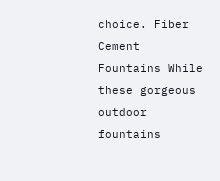choice. Fiber Cement Fountains While these gorgeous outdoor fountains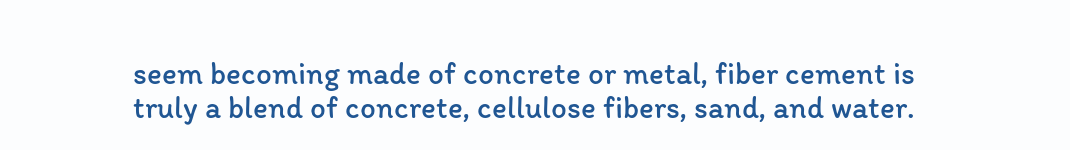seem becoming made of concrete or metal, fiber cement is truly a blend of concrete, cellulose fibers, sand, and water.